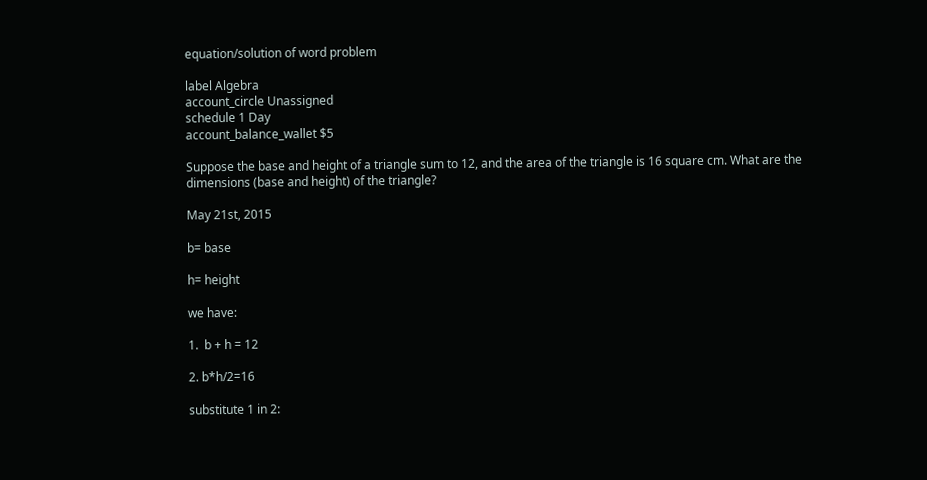equation/solution of word problem

label Algebra
account_circle Unassigned
schedule 1 Day
account_balance_wallet $5

Suppose the base and height of a triangle sum to 12, and the area of the triangle is 16 square cm. What are the dimensions (base and height) of the triangle?

May 21st, 2015

b= base

h= height

we have:

1.  b + h = 12

2. b*h/2=16

substitute 1 in 2: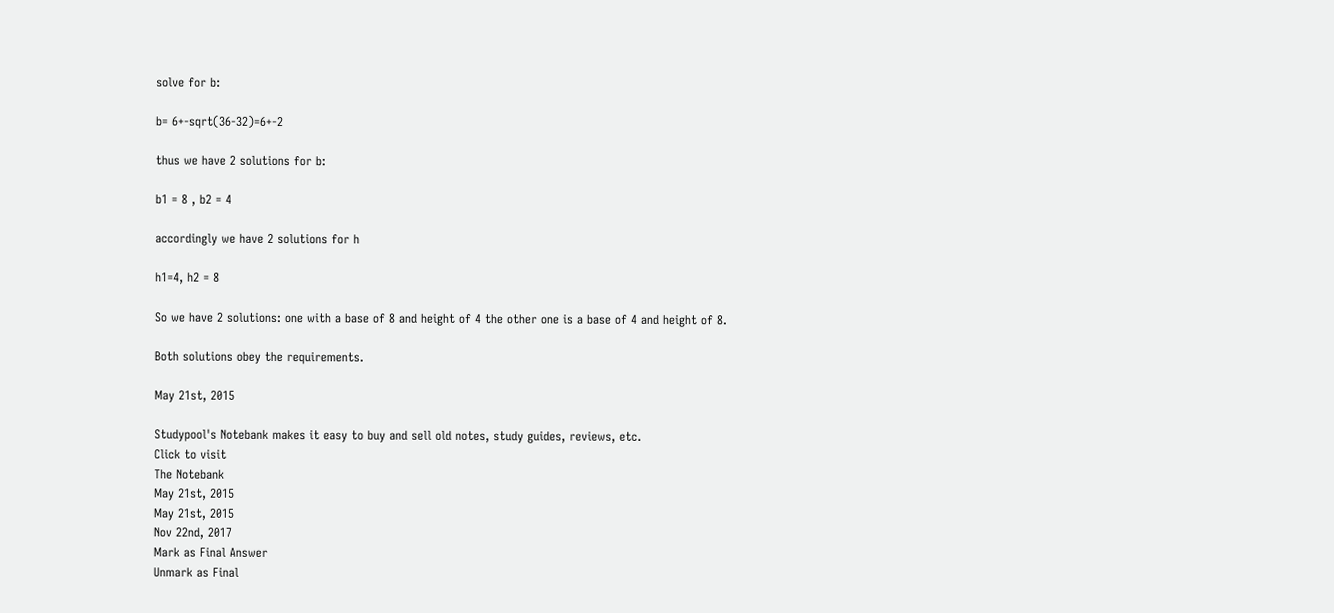solve for b:

b= 6+-sqrt(36-32)=6+-2

thus we have 2 solutions for b:

b1 = 8 , b2 = 4

accordingly we have 2 solutions for h

h1=4, h2 = 8

So we have 2 solutions: one with a base of 8 and height of 4 the other one is a base of 4 and height of 8.

Both solutions obey the requirements.

May 21st, 2015

Studypool's Notebank makes it easy to buy and sell old notes, study guides, reviews, etc.
Click to visit
The Notebank
May 21st, 2015
May 21st, 2015
Nov 22nd, 2017
Mark as Final Answer
Unmark as Final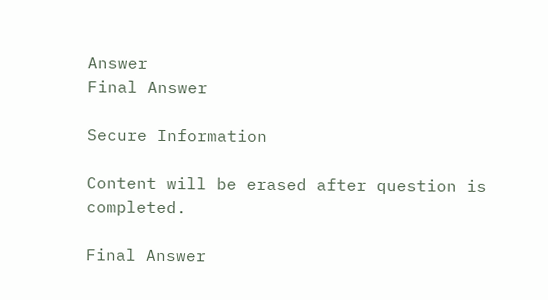Answer
Final Answer

Secure Information

Content will be erased after question is completed.

Final Answer